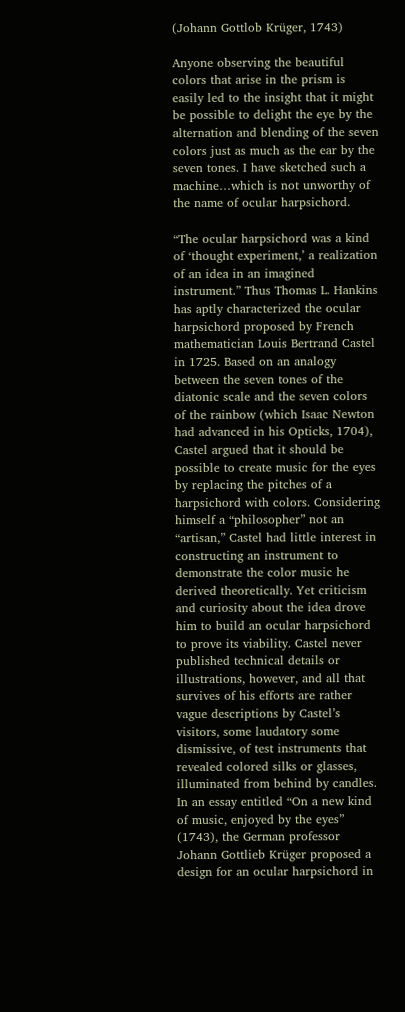(Johann Gottlob Krüger, 1743)

Anyone observing the beautiful colors that arise in the prism is easily led to the insight that it might be possible to delight the eye by the alternation and blending of the seven colors just as much as the ear by the seven tones. I have sketched such a machine…which is not unworthy of the name of ocular harpsichord.

“The ocular harpsichord was a kind of ‘thought experiment,’ a realization of an idea in an imagined instrument.” Thus Thomas L. Hankins has aptly characterized the ocular harpsichord proposed by French mathematician Louis Bertrand Castel in 1725. Based on an analogy between the seven tones of the diatonic scale and the seven colors of the rainbow (which Isaac Newton had advanced in his Opticks, 1704), Castel argued that it should be possible to create music for the eyes by replacing the pitches of a harpsichord with colors. Considering himself a “philosopher” not an “artisan,” Castel had little interest in constructing an instrument to demonstrate the color music he derived theoretically. Yet criticism and curiosity about the idea drove him to build an ocular harpsichord to prove its viability. Castel never published technical details or illustrations, however, and all that survives of his efforts are rather vague descriptions by Castel’s visitors, some laudatory some dismissive, of test instruments that revealed colored silks or glasses, illuminated from behind by candles.
In an essay entitled “On a new kind of music, enjoyed by the eyes” (1743), the German professor Johann Gottlieb Krüger proposed a design for an ocular harpsichord in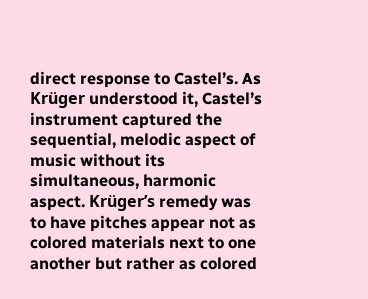direct response to Castel’s. As Krüger understood it, Castel’s instrument captured the sequential, melodic aspect of music without its simultaneous, harmonic aspect. Krüger’s remedy was to have pitches appear not as colored materials next to one another but rather as colored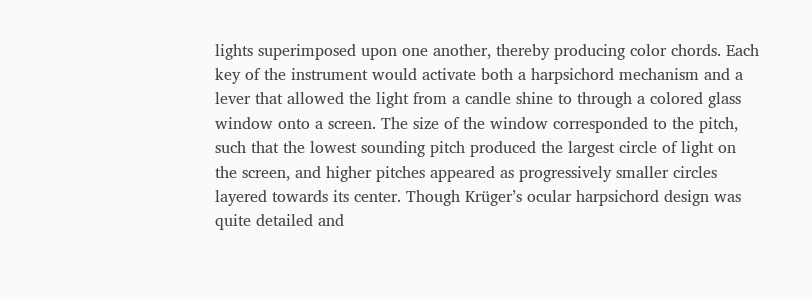lights superimposed upon one another, thereby producing color chords. Each key of the instrument would activate both a harpsichord mechanism and a lever that allowed the light from a candle shine to through a colored glass window onto a screen. The size of the window corresponded to the pitch, such that the lowest sounding pitch produced the largest circle of light on the screen, and higher pitches appeared as progressively smaller circles layered towards its center. Though Krüger’s ocular harpsichord design was quite detailed and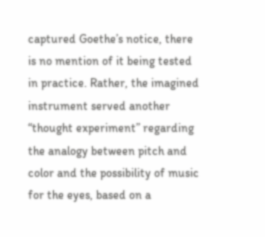captured Goethe’s notice, there is no mention of it being tested in practice. Rather, the imagined instrument served another “thought experiment” regarding the analogy between pitch and color and the possibility of music for the eyes, based on a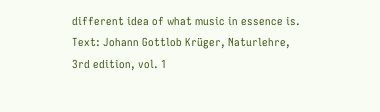different idea of what music in essence is.
Text: Johann Gottlob Krüger, Naturlehre, 3rd edition, vol. 1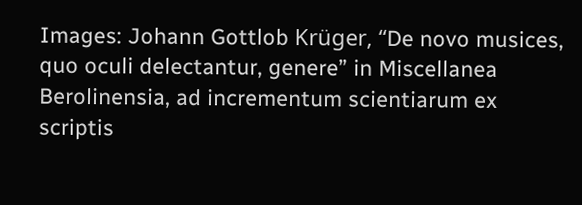Images: Johann Gottlob Krüger, “De novo musices, quo oculi delectantur, genere” in Miscellanea Berolinensia, ad incrementum scientiarum ex scriptis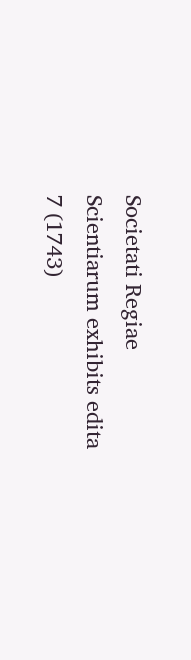Societati Regiae Scientiarum exhibits edita 7 (1743)